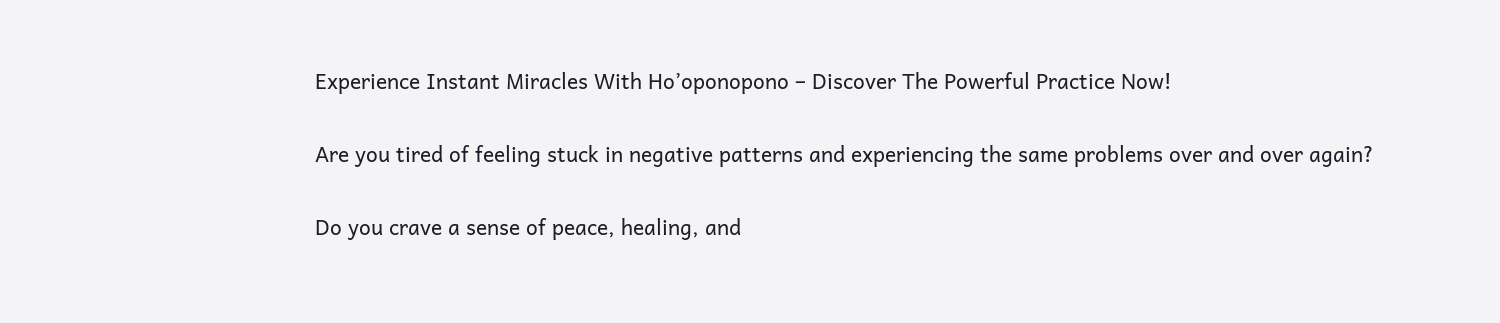Experience Instant Miracles With Ho’oponopono – Discover The Powerful Practice Now!

Are you tired of feeling stuck in negative patterns and experiencing the same problems over and over again?

Do you crave a sense of peace, healing, and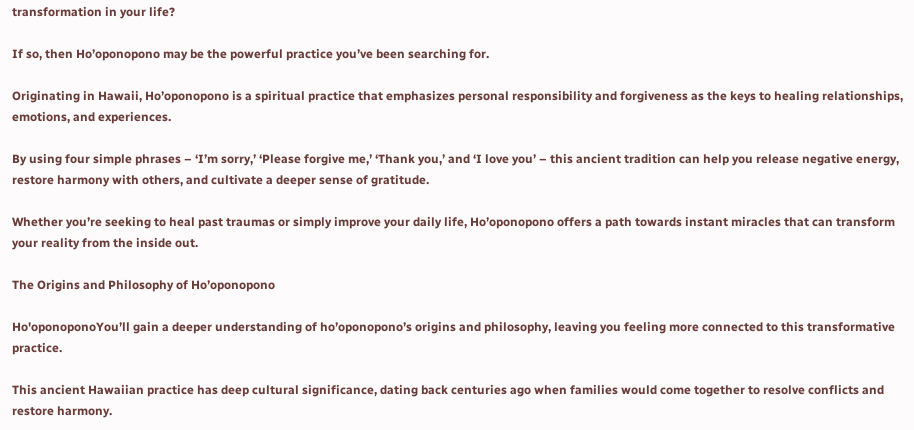transformation in your life?

If so, then Ho’oponopono may be the powerful practice you’ve been searching for.

Originating in Hawaii, Ho’oponopono is a spiritual practice that emphasizes personal responsibility and forgiveness as the keys to healing relationships, emotions, and experiences.

By using four simple phrases – ‘I’m sorry,’ ‘Please forgive me,’ ‘Thank you,’ and ‘I love you’ – this ancient tradition can help you release negative energy, restore harmony with others, and cultivate a deeper sense of gratitude.

Whether you’re seeking to heal past traumas or simply improve your daily life, Ho’oponopono offers a path towards instant miracles that can transform your reality from the inside out.

The Origins and Philosophy of Ho’oponopono

Ho'oponoponoYou’ll gain a deeper understanding of ho’oponopono’s origins and philosophy, leaving you feeling more connected to this transformative practice.

This ancient Hawaiian practice has deep cultural significance, dating back centuries ago when families would come together to resolve conflicts and restore harmony.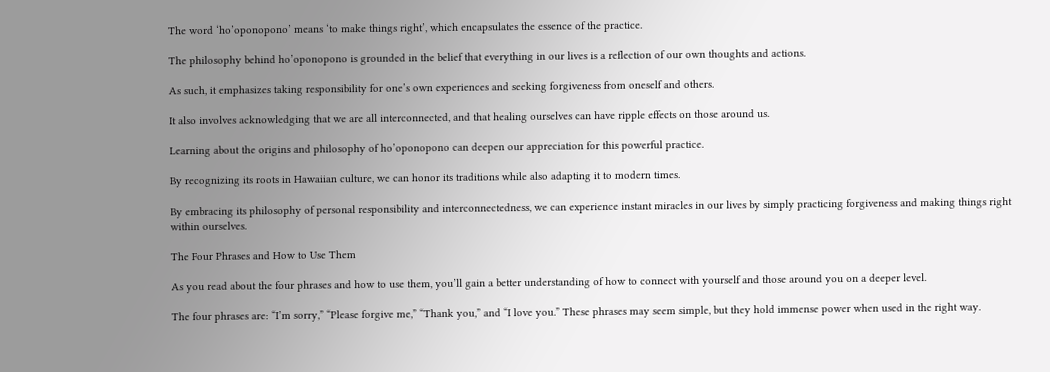The word ‘ho’oponopono’ means ‘to make things right’, which encapsulates the essence of the practice.

The philosophy behind ho’oponopono is grounded in the belief that everything in our lives is a reflection of our own thoughts and actions.

As such, it emphasizes taking responsibility for one’s own experiences and seeking forgiveness from oneself and others.

It also involves acknowledging that we are all interconnected, and that healing ourselves can have ripple effects on those around us.

Learning about the origins and philosophy of ho’oponopono can deepen our appreciation for this powerful practice.

By recognizing its roots in Hawaiian culture, we can honor its traditions while also adapting it to modern times.

By embracing its philosophy of personal responsibility and interconnectedness, we can experience instant miracles in our lives by simply practicing forgiveness and making things right within ourselves.

The Four Phrases and How to Use Them

As you read about the four phrases and how to use them, you’ll gain a better understanding of how to connect with yourself and those around you on a deeper level.

The four phrases are: “I’m sorry,” “Please forgive me,” “Thank you,” and “I love you.” These phrases may seem simple, but they hold immense power when used in the right way.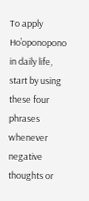To apply Ho’oponopono in daily life, start by using these four phrases whenever negative thoughts or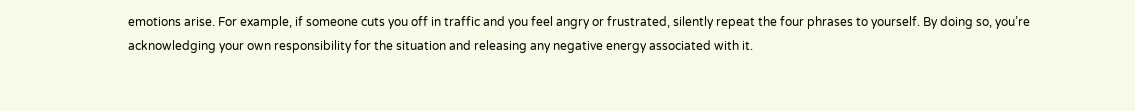emotions arise. For example, if someone cuts you off in traffic and you feel angry or frustrated, silently repeat the four phrases to yourself. By doing so, you’re acknowledging your own responsibility for the situation and releasing any negative energy associated with it.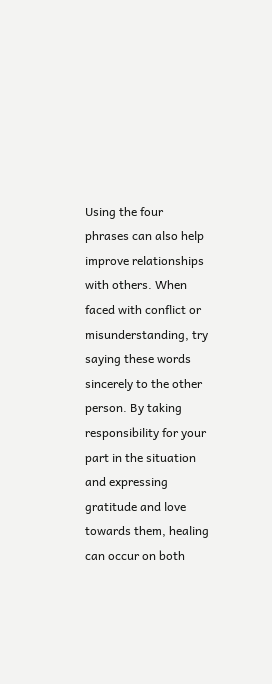Using the four phrases can also help improve relationships with others. When faced with conflict or misunderstanding, try saying these words sincerely to the other person. By taking responsibility for your part in the situation and expressing gratitude and love towards them, healing can occur on both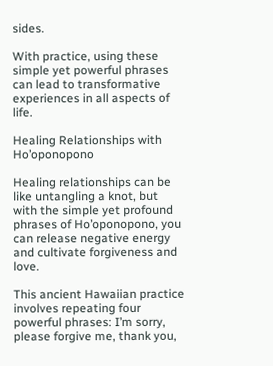sides.

With practice, using these simple yet powerful phrases can lead to transformative experiences in all aspects of life.

Healing Relationships with Ho’oponopono

Healing relationships can be like untangling a knot, but with the simple yet profound phrases of Ho’oponopono, you can release negative energy and cultivate forgiveness and love.

This ancient Hawaiian practice involves repeating four powerful phrases: I’m sorry, please forgive me, thank you,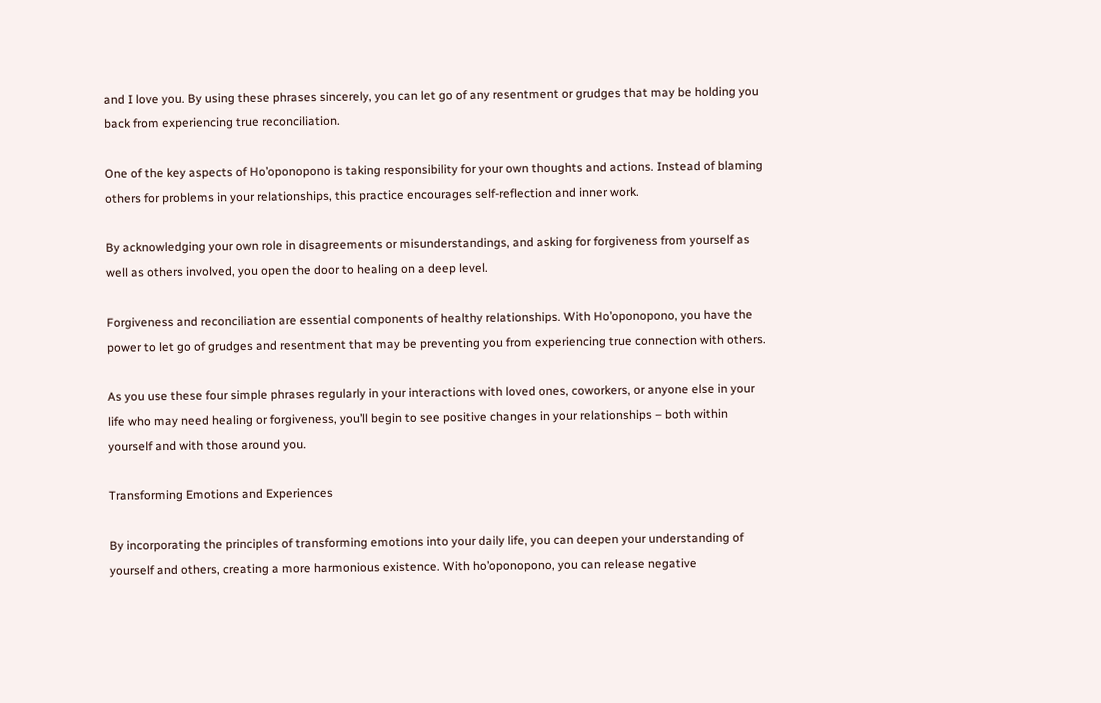and I love you. By using these phrases sincerely, you can let go of any resentment or grudges that may be holding you back from experiencing true reconciliation.

One of the key aspects of Ho’oponopono is taking responsibility for your own thoughts and actions. Instead of blaming others for problems in your relationships, this practice encourages self-reflection and inner work.

By acknowledging your own role in disagreements or misunderstandings, and asking for forgiveness from yourself as well as others involved, you open the door to healing on a deep level.

Forgiveness and reconciliation are essential components of healthy relationships. With Ho’oponopono, you have the power to let go of grudges and resentment that may be preventing you from experiencing true connection with others.

As you use these four simple phrases regularly in your interactions with loved ones, coworkers, or anyone else in your life who may need healing or forgiveness, you’ll begin to see positive changes in your relationships – both within yourself and with those around you.

Transforming Emotions and Experiences

By incorporating the principles of transforming emotions into your daily life, you can deepen your understanding of yourself and others, creating a more harmonious existence. With ho’oponopono, you can release negative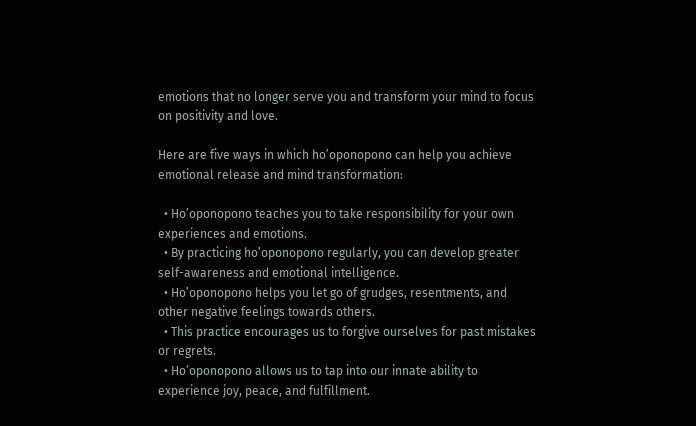emotions that no longer serve you and transform your mind to focus on positivity and love.

Here are five ways in which ho’oponopono can help you achieve emotional release and mind transformation:

  • Ho’oponopono teaches you to take responsibility for your own experiences and emotions.
  • By practicing ho’oponopono regularly, you can develop greater self-awareness and emotional intelligence.
  • Ho’oponopono helps you let go of grudges, resentments, and other negative feelings towards others.
  • This practice encourages us to forgive ourselves for past mistakes or regrets.
  • Ho’oponopono allows us to tap into our innate ability to experience joy, peace, and fulfillment.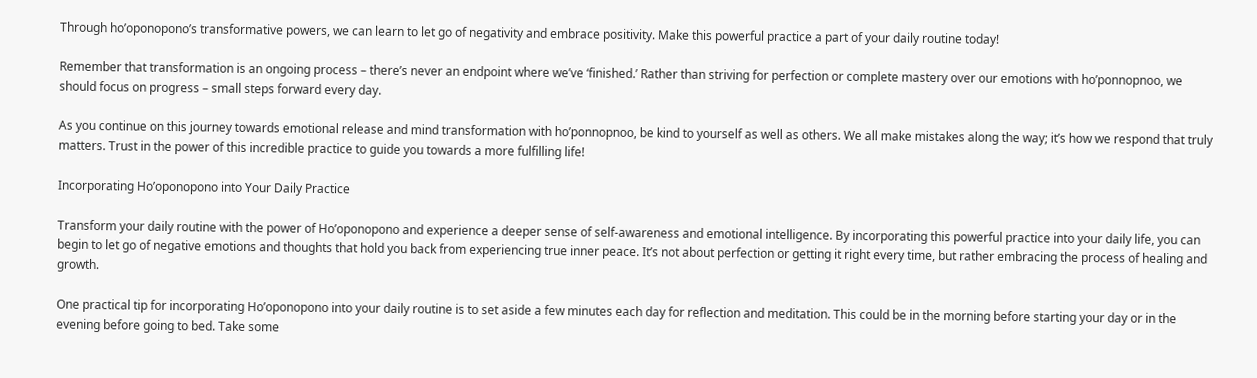Through ho’oponopono’s transformative powers, we can learn to let go of negativity and embrace positivity. Make this powerful practice a part of your daily routine today!

Remember that transformation is an ongoing process – there’s never an endpoint where we’ve ‘finished.’ Rather than striving for perfection or complete mastery over our emotions with ho’ponnopnoo, we should focus on progress – small steps forward every day.

As you continue on this journey towards emotional release and mind transformation with ho’ponnopnoo, be kind to yourself as well as others. We all make mistakes along the way; it’s how we respond that truly matters. Trust in the power of this incredible practice to guide you towards a more fulfilling life!

Incorporating Ho’oponopono into Your Daily Practice

Transform your daily routine with the power of Ho’oponopono and experience a deeper sense of self-awareness and emotional intelligence. By incorporating this powerful practice into your daily life, you can begin to let go of negative emotions and thoughts that hold you back from experiencing true inner peace. It’s not about perfection or getting it right every time, but rather embracing the process of healing and growth.

One practical tip for incorporating Ho’oponopono into your daily routine is to set aside a few minutes each day for reflection and meditation. This could be in the morning before starting your day or in the evening before going to bed. Take some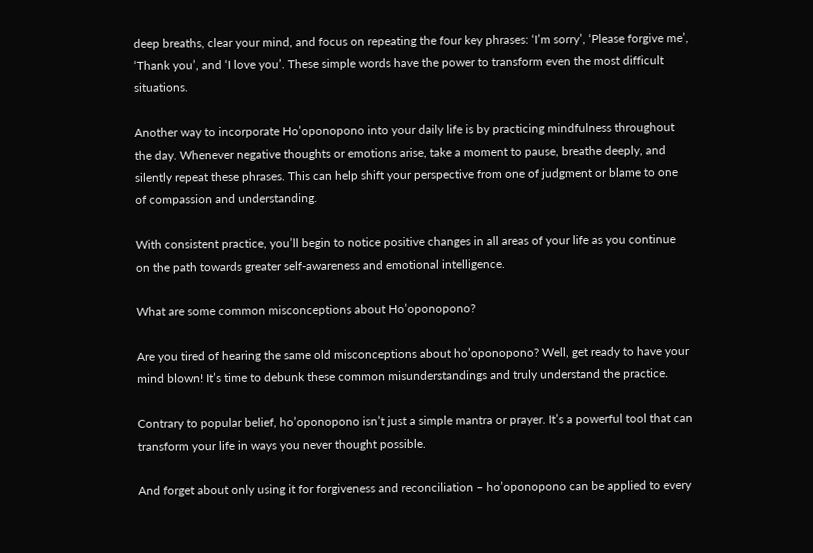deep breaths, clear your mind, and focus on repeating the four key phrases: ‘I’m sorry’, ‘Please forgive me’, ‘Thank you’, and ‘I love you’. These simple words have the power to transform even the most difficult situations.

Another way to incorporate Ho’oponopono into your daily life is by practicing mindfulness throughout the day. Whenever negative thoughts or emotions arise, take a moment to pause, breathe deeply, and silently repeat these phrases. This can help shift your perspective from one of judgment or blame to one of compassion and understanding.

With consistent practice, you’ll begin to notice positive changes in all areas of your life as you continue on the path towards greater self-awareness and emotional intelligence.

What are some common misconceptions about Ho’oponopono?

Are you tired of hearing the same old misconceptions about ho’oponopono? Well, get ready to have your mind blown! It’s time to debunk these common misunderstandings and truly understand the practice.

Contrary to popular belief, ho’oponopono isn’t just a simple mantra or prayer. It’s a powerful tool that can transform your life in ways you never thought possible.

And forget about only using it for forgiveness and reconciliation – ho’oponopono can be applied to every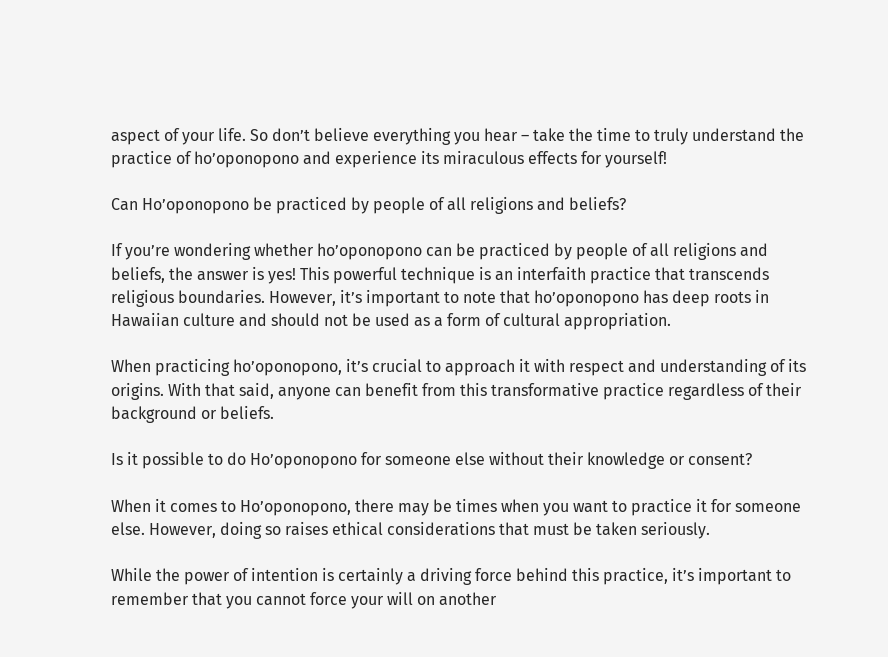aspect of your life. So don’t believe everything you hear – take the time to truly understand the practice of ho’oponopono and experience its miraculous effects for yourself!

Can Ho’oponopono be practiced by people of all religions and beliefs?

If you’re wondering whether ho’oponopono can be practiced by people of all religions and beliefs, the answer is yes! This powerful technique is an interfaith practice that transcends religious boundaries. However, it’s important to note that ho’oponopono has deep roots in Hawaiian culture and should not be used as a form of cultural appropriation.

When practicing ho’oponopono, it’s crucial to approach it with respect and understanding of its origins. With that said, anyone can benefit from this transformative practice regardless of their background or beliefs.

Is it possible to do Ho’oponopono for someone else without their knowledge or consent?

When it comes to Ho’oponopono, there may be times when you want to practice it for someone else. However, doing so raises ethical considerations that must be taken seriously.

While the power of intention is certainly a driving force behind this practice, it’s important to remember that you cannot force your will on another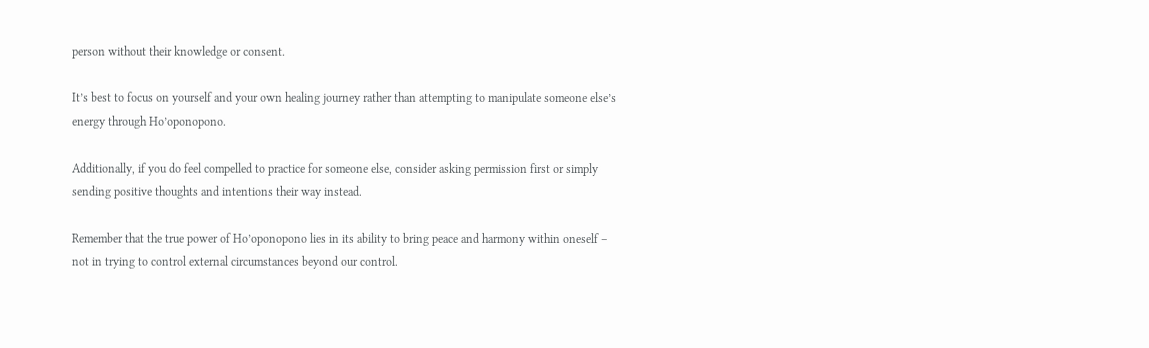person without their knowledge or consent.

It’s best to focus on yourself and your own healing journey rather than attempting to manipulate someone else’s energy through Ho’oponopono.

Additionally, if you do feel compelled to practice for someone else, consider asking permission first or simply sending positive thoughts and intentions their way instead.

Remember that the true power of Ho’oponopono lies in its ability to bring peace and harmony within oneself – not in trying to control external circumstances beyond our control.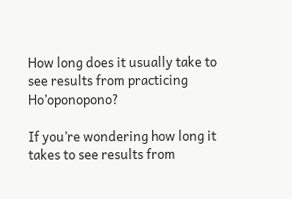How long does it usually take to see results from practicing Ho’oponopono?

If you’re wondering how long it takes to see results from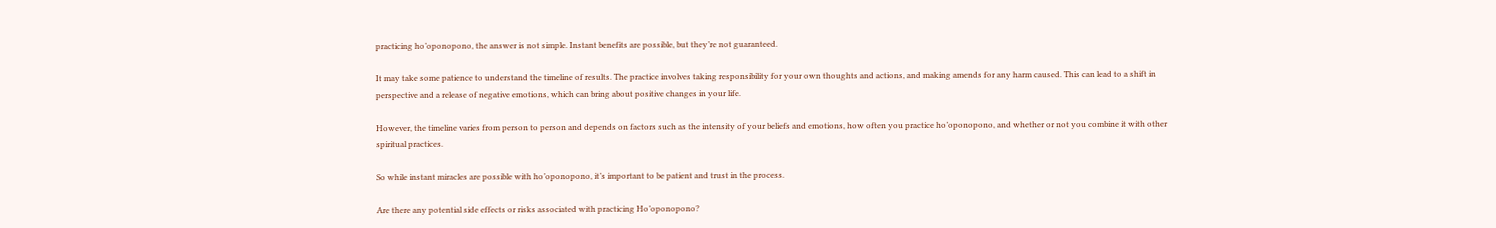practicing ho’oponopono, the answer is not simple. Instant benefits are possible, but they’re not guaranteed.

It may take some patience to understand the timeline of results. The practice involves taking responsibility for your own thoughts and actions, and making amends for any harm caused. This can lead to a shift in perspective and a release of negative emotions, which can bring about positive changes in your life.

However, the timeline varies from person to person and depends on factors such as the intensity of your beliefs and emotions, how often you practice ho’oponopono, and whether or not you combine it with other spiritual practices.

So while instant miracles are possible with ho’oponopono, it’s important to be patient and trust in the process.

Are there any potential side effects or risks associated with practicing Ho’oponopono?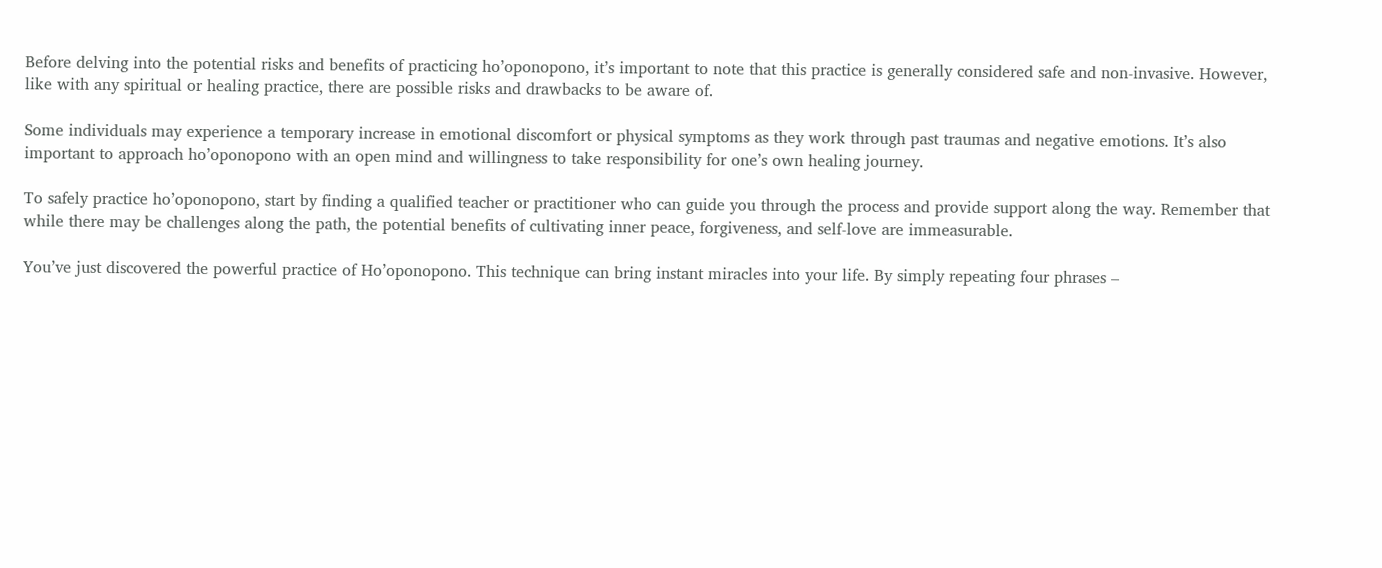Before delving into the potential risks and benefits of practicing ho’oponopono, it’s important to note that this practice is generally considered safe and non-invasive. However, like with any spiritual or healing practice, there are possible risks and drawbacks to be aware of.

Some individuals may experience a temporary increase in emotional discomfort or physical symptoms as they work through past traumas and negative emotions. It’s also important to approach ho’oponopono with an open mind and willingness to take responsibility for one’s own healing journey.

To safely practice ho’oponopono, start by finding a qualified teacher or practitioner who can guide you through the process and provide support along the way. Remember that while there may be challenges along the path, the potential benefits of cultivating inner peace, forgiveness, and self-love are immeasurable.

You’ve just discovered the powerful practice of Ho’oponopono. This technique can bring instant miracles into your life. By simply repeating four phrases –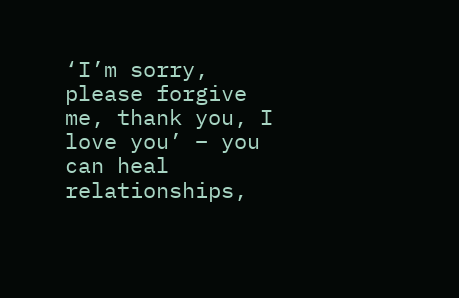‘I’m sorry, please forgive me, thank you, I love you’ – you can heal relationships,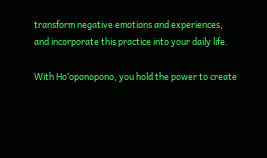transform negative emotions and experiences, and incorporate this practice into your daily life.

With Ho’oponopono, you hold the power to create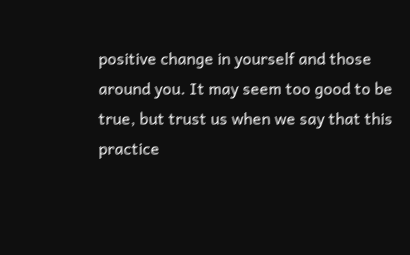positive change in yourself and those around you. It may seem too good to be true, but trust us when we say that this practice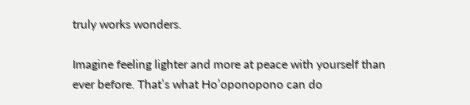truly works wonders.

Imagine feeling lighter and more at peace with yourself than ever before. That’s what Ho’oponopono can do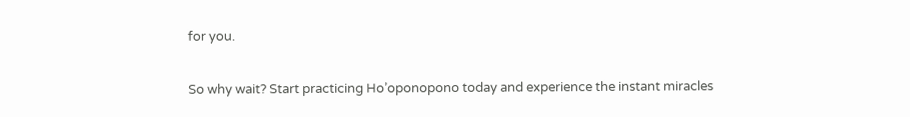for you.

So why wait? Start practicing Ho’oponopono today and experience the instant miracles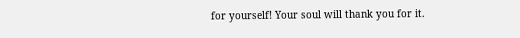for yourself! Your soul will thank you for it.